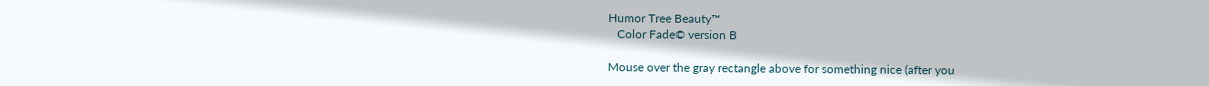Humor Tree Beauty™
   Color Fade© version B

Mouse over the gray rectangle above for something nice (after you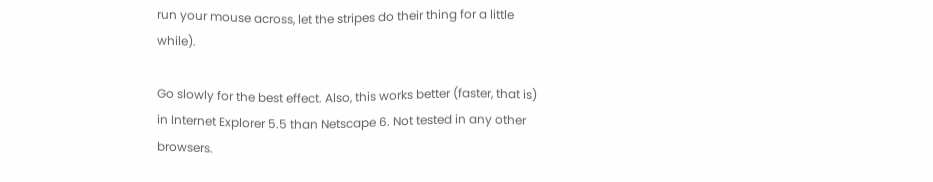run your mouse across, let the stripes do their thing for a little while).

Go slowly for the best effect. Also, this works better (faster, that is) in Internet Explorer 5.5 than Netscape 6. Not tested in any other browsers.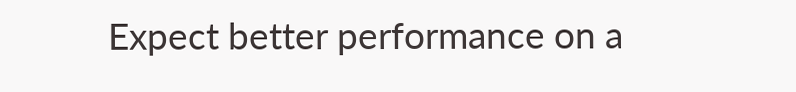Expect better performance on a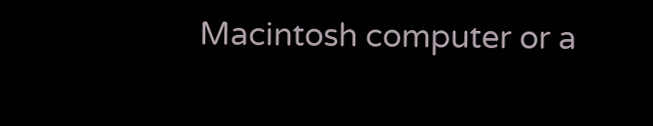Macintosh computer or a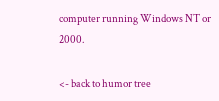computer running Windows NT or 2000.

<- back to humor tree